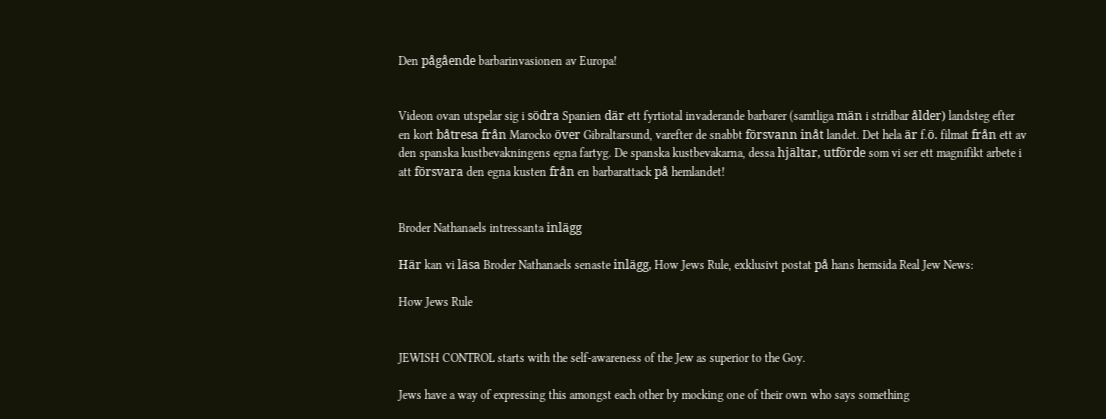Den pågående barbarinvasionen av Europa!


Videon ovan utspelar sig i södra Spanien där ett fyrtiotal invaderande barbarer (samtliga män i stridbar ålder) landsteg efter en kort båtresa från Marocko över Gibraltarsund, varefter de snabbt försvann inåt landet. Det hela är f.ö. filmat från ett av den spanska kustbevakningens egna fartyg. De spanska kustbevakarna, dessa hjältar, utförde som vi ser ett magnifikt arbete i att försvara den egna kusten från en barbarattack på hemlandet!


Broder Nathanaels intressanta inlägg

Här kan vi läsa Broder Nathanaels senaste inlägg, How Jews Rule, exklusivt postat på hans hemsida Real Jew News:

How Jews Rule


JEWISH CONTROL starts with the self-awareness of the Jew as superior to the Goy.

Jews have a way of expressing this amongst each other by mocking one of their own who says something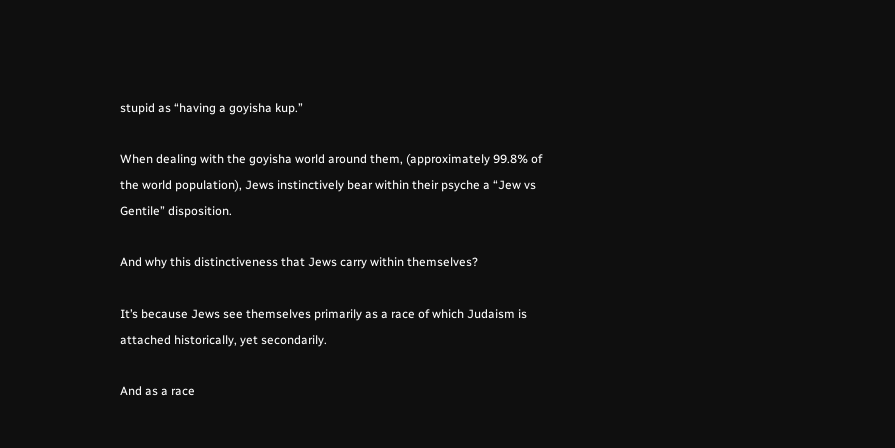stupid as “having a goyisha kup.”

When dealing with the goyisha world around them, (approximately 99.8% of the world population), Jews instinctively bear within their psyche a “Jew vs Gentile” disposition.

And why this distinctiveness that Jews carry within themselves?

It’s because Jews see themselves primarily as a race of which Judaism is attached historically, yet secondarily.

And as a race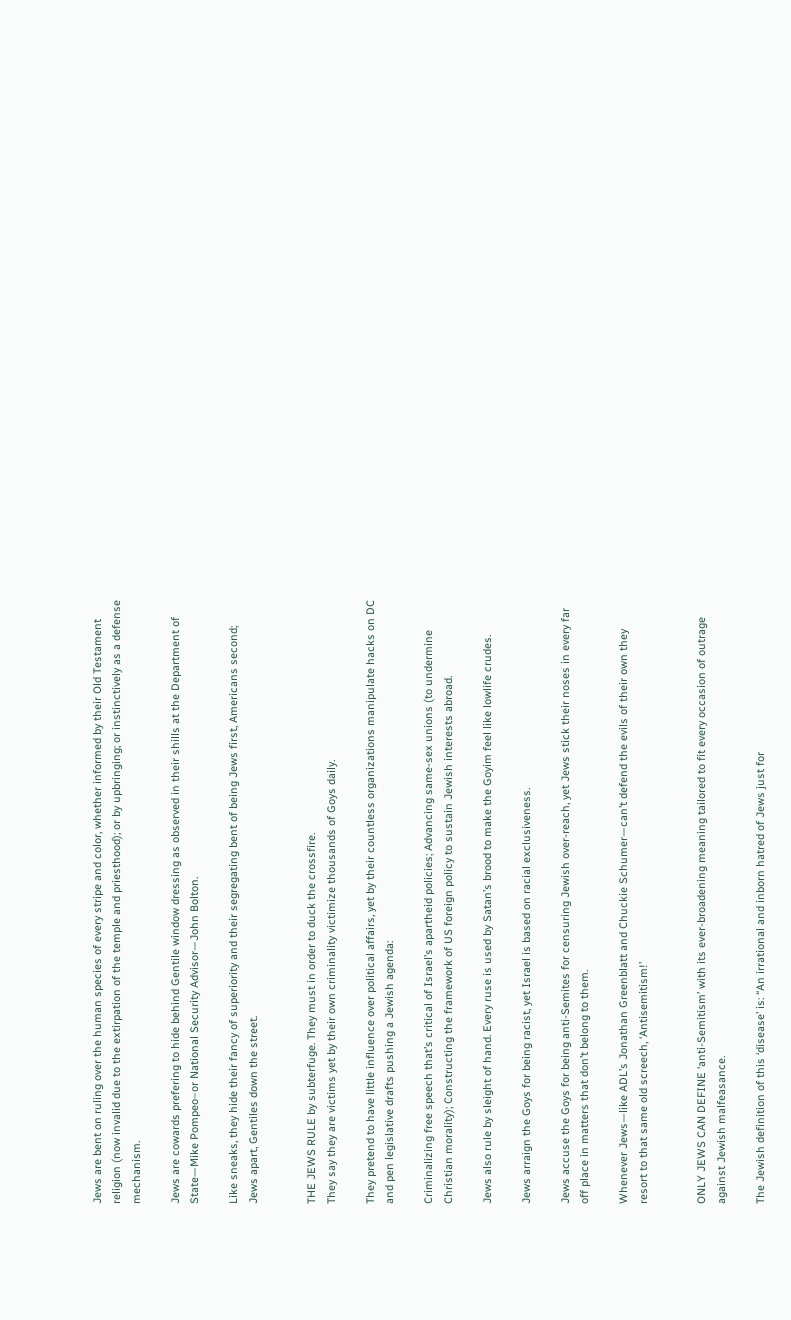Jews are bent on ruling over the human species of every stripe and color, whether informed by their Old Testament religion (now invalid due to the extirpation of the temple and priesthood); or by upbringing; or instinctively as a defense mechanism.

Jews are cowards prefering to hide behind Gentile window dressing as observed in their shills at the Department of State—Mike Pompeo–or National Security Advisor—John Bolton.

Like sneaks, they hide their fancy of superiority and their segregating bent of being Jews first, Americans second; Jews apart, Gentiles down the street.


THE JEWS RULE by subterfuge. They must in order to duck the crossfire.
They say they are victims yet by their own criminality victimize thousands of Goys daily.

They pretend to have little influence over political affairs, yet by their countless organizations manipulate hacks on DC and pen legislative drafts pushing a Jewish agenda:

Criminalizing free speech that’s critical of Israel’s apartheid policies; Advancing same-sex unions (to undermine Christian morality); Constructing the framework of US foreign policy to sustain Jewish interests abroad.

Jews also rule by sleight of hand. Every ruse is used by Satan’s brood to make the Goyim feel like lowlife crudes.

Jews arraign the Goys for being racist, yet Israel is based on racial exclusiveness.

Jews accuse the Goys for being anti-Semites for censuring Jewish over-reach, yet Jews stick their noses in every far off place in matters that don’t belong to them.

Whenever Jews—like ADL’s Jonathan Greenblatt and Chuckie Schumer—can’t defend the evils of their own they resort to that same old screech, ‘Antisemitism!’


ONLY JEWS CAN DEFINE ‘anti-Semitism’ with its ever-broadening meaning tailored to fit every occasion of outrage against Jewish malfeasance.

The Jewish definition of this ‘disease’ is: “An irrational and inborn hatred of Jews just for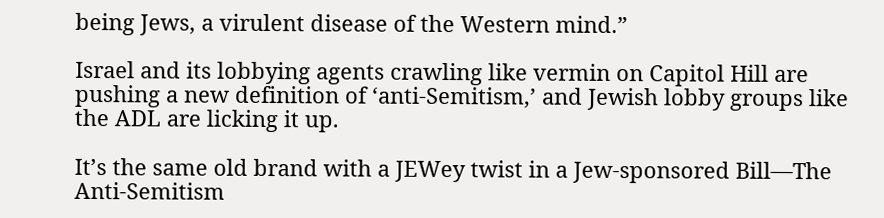being Jews, a virulent disease of the Western mind.”

Israel and its lobbying agents crawling like vermin on Capitol Hill are pushing a new definition of ‘anti-Semitism,’ and Jewish lobby groups like the ADL are licking it up.

It’s the same old brand with a JEWey twist in a Jew-sponsored Bill—The Anti-Semitism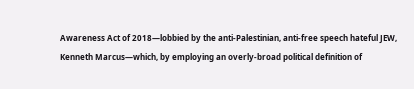Awareness Act of 2018—lobbied by the anti-Palestinian, anti-free speech hateful JEW, Kenneth Marcus—which, by employing an overly-broad political definition of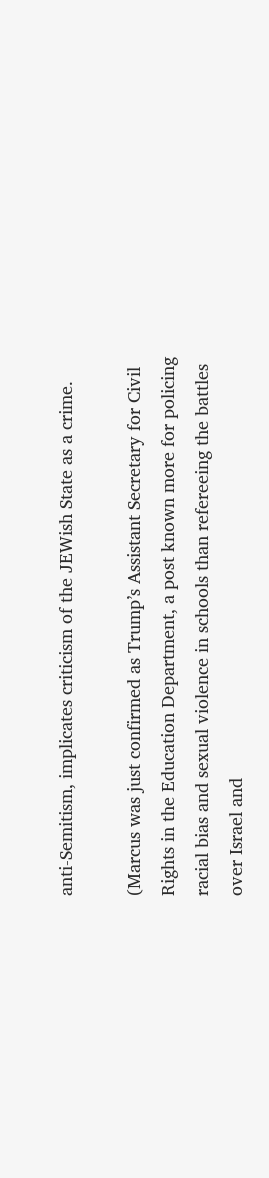anti-Semitism, implicates criticism of the JEWish State as a crime.

(Marcus was just confirmed as Trump’s Assistant Secretary for Civil Rights in the Education Department, a post known more for policing racial bias and sexual violence in schools than refereeing the battles over Israel and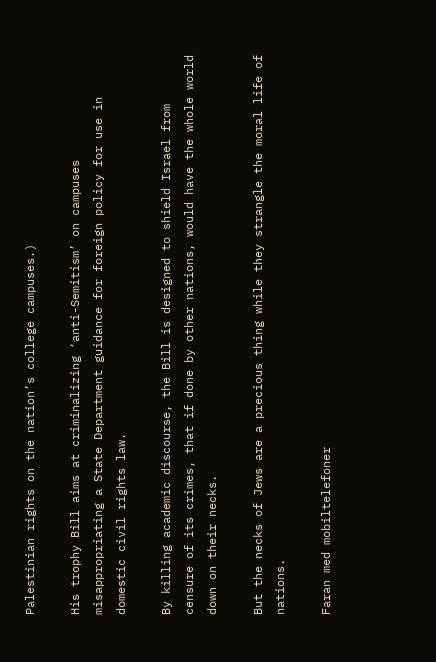Palestinian rights on the nation’s college campuses.)

His trophy Bill aims at criminalizing ‘anti-Semitism’ on campuses misappropriating a State Department guidance for foreign policy for use in domestic civil rights law.

By killing academic discourse, the Bill is designed to shield Israel from censure of its crimes, that if done by other nations, would have the whole world down on their necks.

But the necks of Jews are a precious thing while they strangle the moral life of nations.

Faran med mobiltelefoner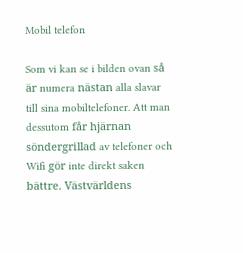Mobil telefon

Som vi kan se i bilden ovan så är numera nästan alla slavar till sina mobiltelefoner. Att man dessutom får hjärnan söndergrillad av telefoner och Wifi gör inte direkt saken bättre. Västvärldens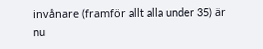invånare (framför allt alla under 35) är nu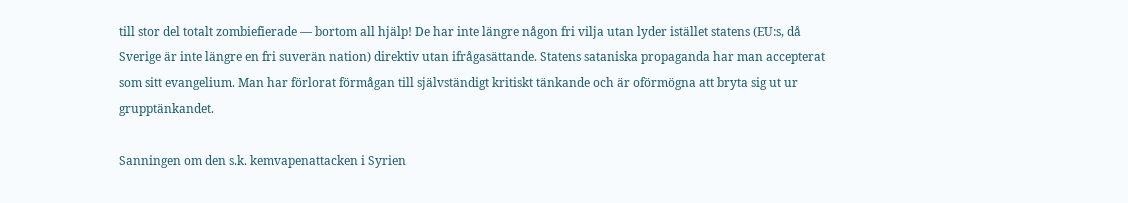till stor del totalt zombiefierade — bortom all hjälp! De har inte längre någon fri vilja utan lyder istället statens (EU:s, då Sverige är inte längre en fri suverän nation) direktiv utan ifrågasättande. Statens sataniska propaganda har man accepterat som sitt evangelium. Man har förlorat förmågan till självständigt kritiskt tänkande och är oförmögna att bryta sig ut ur grupptänkandet.

Sanningen om den s.k. kemvapenattacken i Syrien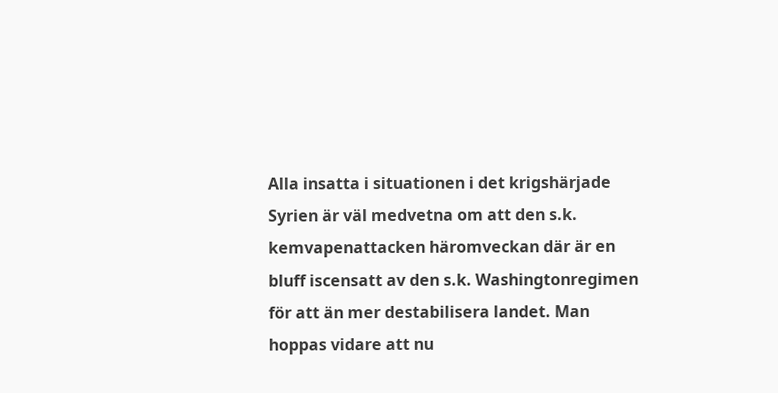Alla insatta i situationen i det krigshärjade Syrien är väl medvetna om att den s.k. kemvapenattacken häromveckan där är en bluff iscensatt av den s.k. Washingtonregimen för att än mer destabilisera landet. Man hoppas vidare att nu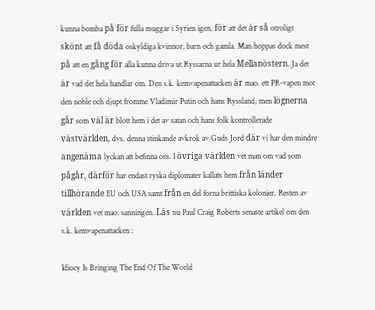kunna bomba på för fulla muggar i Syrien igen, för att det är så otroligt skönt att få döda oskyldiga kvinnor, barn och gamla. Man hoppas dock mest på att en gång för alla kunna driva ut Ryssarna ur hela Mellanöstern. Ja det är vad det hela handlar om. Den s.k. kemvapenattacken är mao. ett PR-vapen mot den noble och djupt fromme Vladimir Putin och hans Ryssland, men lögnerna går som väl är blott hem i det av satan och hans folk kontrollerade västvärlden, dvs. denna stinkande avkrok av Guds Jord där vi har den mindre angenäma lyckan att befinna oss. I övriga världen vet man om vad som pågår, därför har endast ryska diplomater kallats hem från länder tillhörande EU och USA samt från en del forna brittiska kolonier. Resten av världen vet mao. sanningen. Läs nu Paul Craig Roberts senaste artikel om den s.k. kemvapenattacken :

Idiocy Is Bringing The End Of The World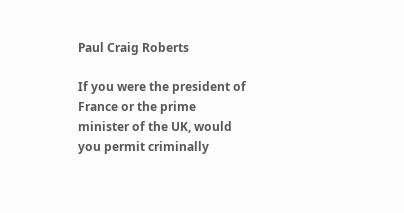Paul Craig Roberts

If you were the president of France or the prime minister of the UK, would you permit criminally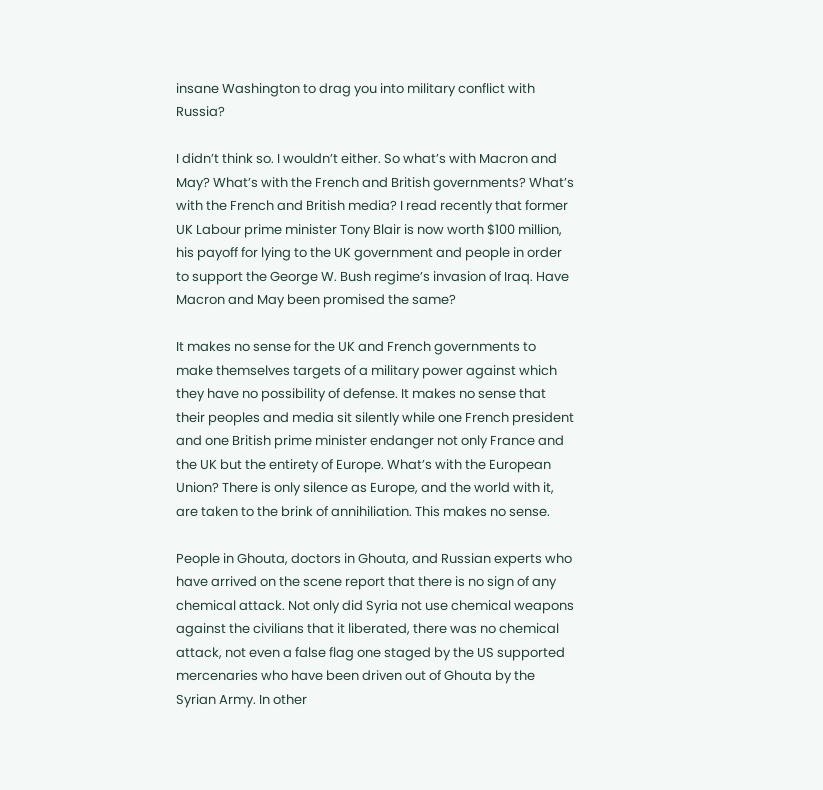insane Washington to drag you into military conflict with Russia?

I didn’t think so. I wouldn’t either. So what’s with Macron and May? What’s with the French and British governments? What’s with the French and British media? I read recently that former UK Labour prime minister Tony Blair is now worth $100 million, his payoff for lying to the UK government and people in order to support the George W. Bush regime’s invasion of Iraq. Have Macron and May been promised the same?

It makes no sense for the UK and French governments to make themselves targets of a military power against which they have no possibility of defense. It makes no sense that their peoples and media sit silently while one French president and one British prime minister endanger not only France and the UK but the entirety of Europe. What’s with the European Union? There is only silence as Europe, and the world with it, are taken to the brink of annihiliation. This makes no sense.

People in Ghouta, doctors in Ghouta, and Russian experts who have arrived on the scene report that there is no sign of any chemical attack. Not only did Syria not use chemical weapons against the civilians that it liberated, there was no chemical attack, not even a false flag one staged by the US supported mercenaries who have been driven out of Ghouta by the Syrian Army. In other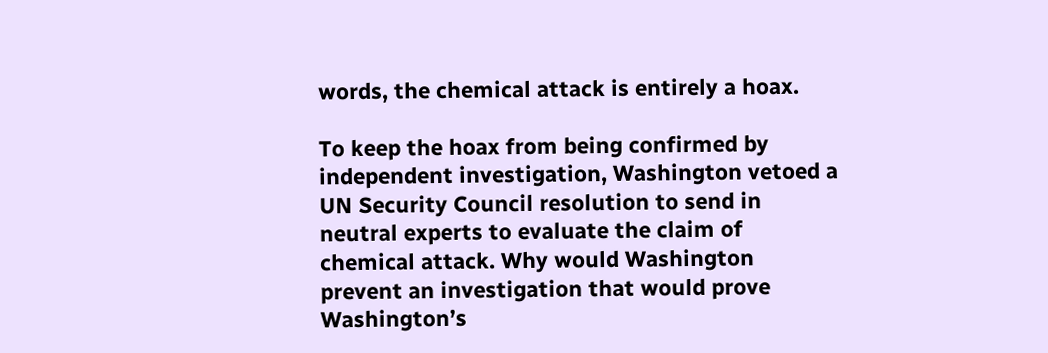words, the chemical attack is entirely a hoax.

To keep the hoax from being confirmed by independent investigation, Washington vetoed a UN Security Council resolution to send in neutral experts to evaluate the claim of chemical attack. Why would Washington prevent an investigation that would prove Washington’s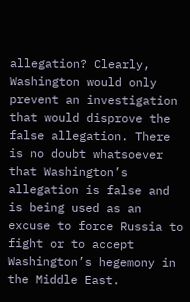allegation? Clearly, Washington would only prevent an investigation that would disprove the false allegation. There is no doubt whatsoever that Washington’s allegation is false and is being used as an excuse to force Russia to fight or to accept Washington’s hegemony in the Middle East.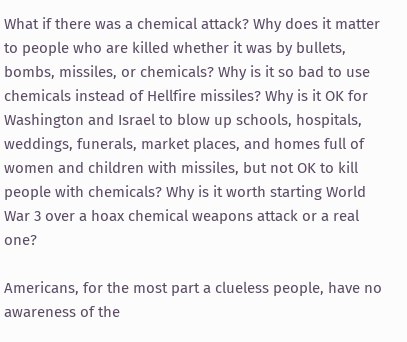What if there was a chemical attack? Why does it matter to people who are killed whether it was by bullets, bombs, missiles, or chemicals? Why is it so bad to use chemicals instead of Hellfire missiles? Why is it OK for Washington and Israel to blow up schools, hospitals, weddings, funerals, market places, and homes full of women and children with missiles, but not OK to kill people with chemicals? Why is it worth starting World War 3 over a hoax chemical weapons attack or a real one?

Americans, for the most part a clueless people, have no awareness of the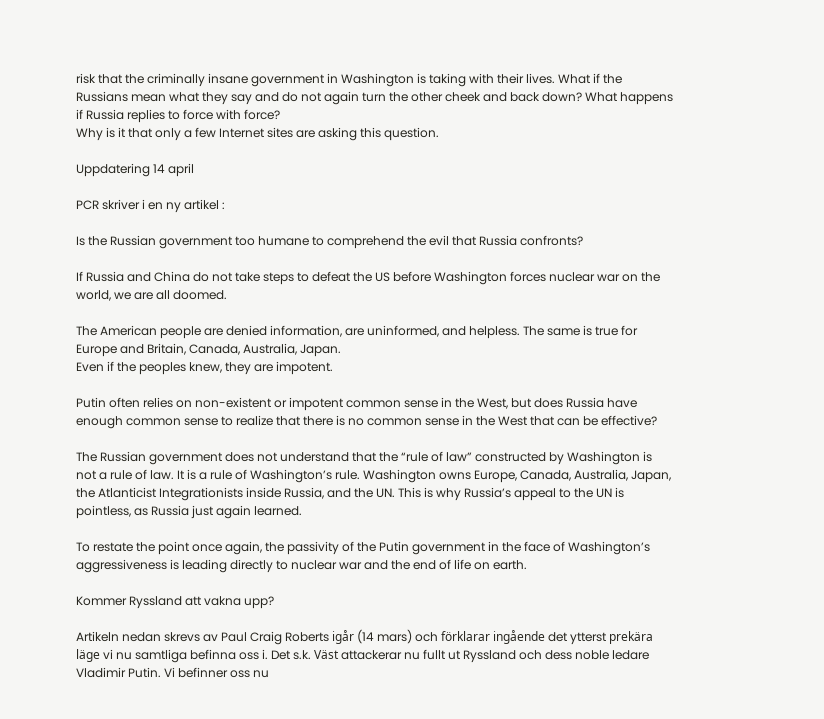risk that the criminally insane government in Washington is taking with their lives. What if the Russians mean what they say and do not again turn the other cheek and back down? What happens if Russia replies to force with force?
Why is it that only a few Internet sites are asking this question.

Uppdatering 14 april

PCR skriver i en ny artikel :

Is the Russian government too humane to comprehend the evil that Russia confronts?

If Russia and China do not take steps to defeat the US before Washington forces nuclear war on the world, we are all doomed.

The American people are denied information, are uninformed, and helpless. The same is true for Europe and Britain, Canada, Australia, Japan.
Even if the peoples knew, they are impotent.

Putin often relies on non-existent or impotent common sense in the West, but does Russia have enough common sense to realize that there is no common sense in the West that can be effective?

The Russian government does not understand that the “rule of law” constructed by Washington is not a rule of law. It is a rule of Washington’s rule. Washington owns Europe, Canada, Australia, Japan, the Atlanticist Integrationists inside Russia, and the UN. This is why Russia’s appeal to the UN is pointless, as Russia just again learned.

To restate the point once again, the passivity of the Putin government in the face of Washington’s aggressiveness is leading directly to nuclear war and the end of life on earth.

Kommer Ryssland att vakna upp?

Artikeln nedan skrevs av Paul Craig Roberts igår (14 mars) och förklarar ingående det ytterst prekära läge vi nu samtliga befinna oss i. Det s.k. Väst attackerar nu fullt ut Ryssland och dess noble ledare Vladimir Putin. Vi befinner oss nu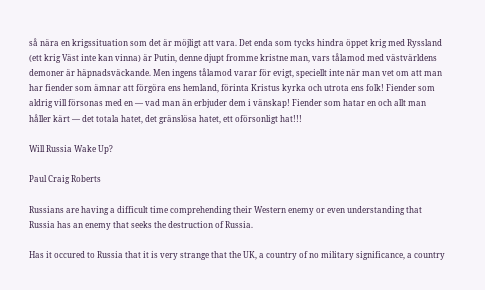så nära en krigssituation som det är möjligt att vara. Det enda som tycks hindra öppet krig med Ryssland (ett krig Väst inte kan vinna) är Putin, denne djupt fromme kristne man, vars tålamod med västvärldens demoner är häpnadsväckande. Men ingens tålamod varar för evigt, speciellt inte när man vet om att man har fiender som ämnar att förgöra ens hemland, förinta Kristus kyrka och utrota ens folk! Fiender som aldrig vill försonas med en — vad man än erbjuder dem i vänskap! Fiender som hatar en och allt man håller kärt — det totala hatet, det gränslösa hatet, ett oförsonligt hat!!!

Will Russia Wake Up?

Paul Craig Roberts

Russians are having a difficult time comprehending their Western enemy or even understanding that Russia has an enemy that seeks the destruction of Russia.

Has it occured to Russia that it is very strange that the UK, a country of no military significance, a country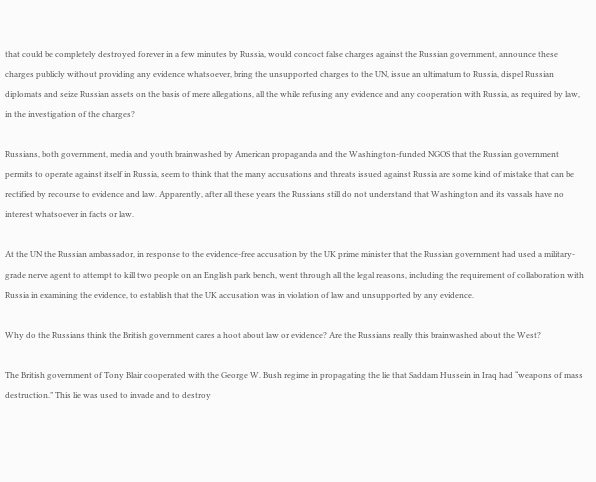that could be completely destroyed forever in a few minutes by Russia, would concoct false charges against the Russian government, announce these charges publicly without providing any evidence whatsoever, bring the unsupported charges to the UN, issue an ultimatum to Russia, dispel Russian diplomats and seize Russian assets on the basis of mere allegations, all the while refusing any evidence and any cooperation with Russia, as required by law, in the investigation of the charges?

Russians, both government, media and youth brainwashed by American propaganda and the Washington-funded NGOS that the Russian government permits to operate against itself in Russia, seem to think that the many accusations and threats issued against Russia are some kind of mistake that can be rectified by recourse to evidence and law. Apparently, after all these years the Russians still do not understand that Washington and its vassals have no interest whatsoever in facts or law.

At the UN the Russian ambassador, in response to the evidence-free accusation by the UK prime minister that the Russian government had used a military-grade nerve agent to attempt to kill two people on an English park bench, went through all the legal reasons, including the requirement of collaboration with Russia in examining the evidence, to establish that the UK accusation was in violation of law and unsupported by any evidence.

Why do the Russians think the British government cares a hoot about law or evidence? Are the Russians really this brainwashed about the West?

The British government of Tony Blair cooperated with the George W. Bush regime in propagating the lie that Saddam Hussein in Iraq had “weapons of mass destruction.” This lie was used to invade and to destroy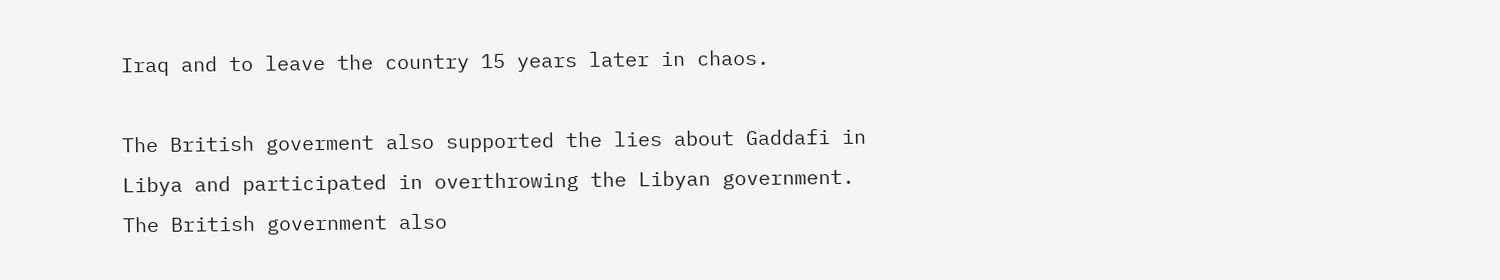Iraq and to leave the country 15 years later in chaos.

The British goverment also supported the lies about Gaddafi in Libya and participated in overthrowing the Libyan government. The British government also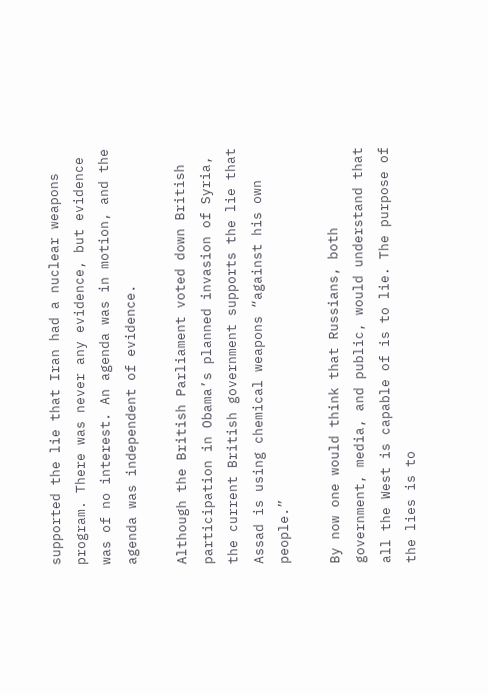supported the lie that Iran had a nuclear weapons program. There was never any evidence, but evidence was of no interest. An agenda was in motion, and the agenda was independent of evidence.

Although the British Parliament voted down British participation in Obama’s planned invasion of Syria, the current British government supports the lie that Assad is using chemical weapons “against his own people.”

By now one would think that Russians, both government, media, and public, would understand that all the West is capable of is to lie. The purpose of the lies is to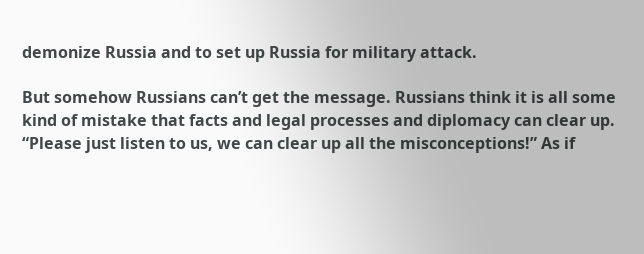demonize Russia and to set up Russia for military attack.

But somehow Russians can’t get the message. Russians think it is all some kind of mistake that facts and legal processes and diplomacy can clear up. “Please just listen to us, we can clear up all the misconceptions!” As if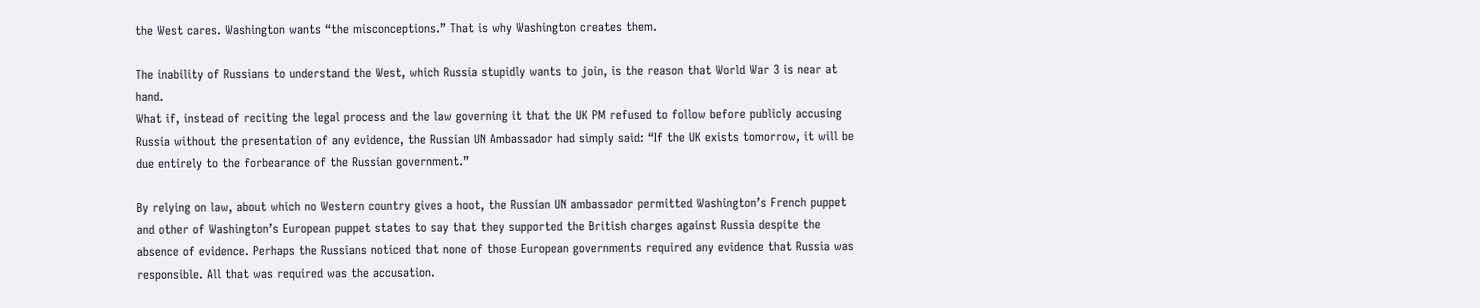the West cares. Washington wants “the misconceptions.” That is why Washington creates them.

The inability of Russians to understand the West, which Russia stupidly wants to join, is the reason that World War 3 is near at hand.
What if, instead of reciting the legal process and the law governing it that the UK PM refused to follow before publicly accusing Russia without the presentation of any evidence, the Russian UN Ambassador had simply said: “If the UK exists tomorrow, it will be due entirely to the forbearance of the Russian government.”

By relying on law, about which no Western country gives a hoot, the Russian UN ambassador permitted Washington’s French puppet and other of Washington’s European puppet states to say that they supported the British charges against Russia despite the absence of evidence. Perhaps the Russians noticed that none of those European governments required any evidence that Russia was responsible. All that was required was the accusation.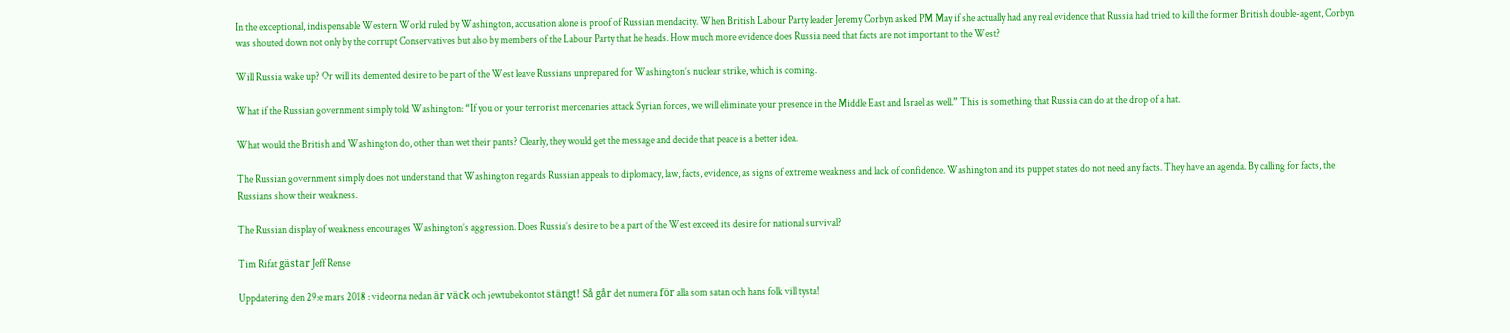In the exceptional, indispensable Western World ruled by Washington, accusation alone is proof of Russian mendacity. When British Labour Party leader Jeremy Corbyn asked PM May if she actually had any real evidence that Russia had tried to kill the former British double-agent, Corbyn was shouted down not only by the corrupt Conservatives but also by members of the Labour Party that he heads. How much more evidence does Russia need that facts are not important to the West?

Will Russia wake up? Or will its demented desire to be part of the West leave Russians unprepared for Washington’s nuclear strike, which is coming.

What if the Russian government simply told Washington: “If you or your terrorist mercenaries attack Syrian forces, we will eliminate your presence in the Middle East and Israel as well.” This is something that Russia can do at the drop of a hat.

What would the British and Washington do, other than wet their pants? Clearly, they would get the message and decide that peace is a better idea.

The Russian government simply does not understand that Washington regards Russian appeals to diplomacy, law, facts, evidence, as signs of extreme weakness and lack of confidence. Washington and its puppet states do not need any facts. They have an agenda. By calling for facts, the Russians show their weakness.

The Russian display of weakness encourages Washington’s aggression. Does Russia’s desire to be a part of the West exceed its desire for national survival?

Tim Rifat gästar Jeff Rense

Uppdatering den 29:e mars 2018 : videorna nedan är väck och jewtubekontot stängt! Så går det numera för alla som satan och hans folk vill tysta!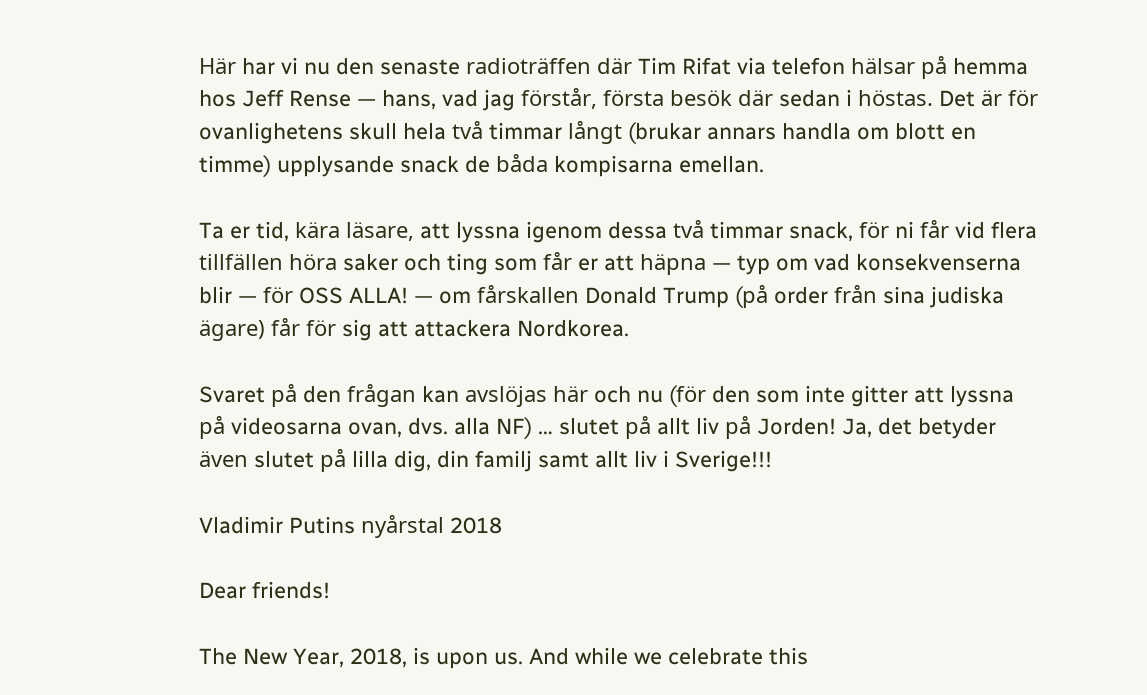Här har vi nu den senaste radioträffen där Tim Rifat via telefon hälsar på hemma hos Jeff Rense — hans, vad jag förstår, första besök där sedan i höstas. Det är för ovanlighetens skull hela två timmar långt (brukar annars handla om blott en timme) upplysande snack de båda kompisarna emellan.

Ta er tid, kära läsare, att lyssna igenom dessa två timmar snack, för ni får vid flera tillfällen höra saker och ting som får er att häpna — typ om vad konsekvenserna blir — för OSS ALLA! — om fårskallen Donald Trump (på order från sina judiska ägare) får för sig att attackera Nordkorea.

Svaret på den frågan kan avslöjas här och nu (för den som inte gitter att lyssna på videosarna ovan, dvs. alla NF) … slutet på allt liv på Jorden! Ja, det betyder även slutet på lilla dig, din familj samt allt liv i Sverige!!!

Vladimir Putins nyårstal 2018

Dear friends!

The New Year, 2018, is upon us. And while we celebrate this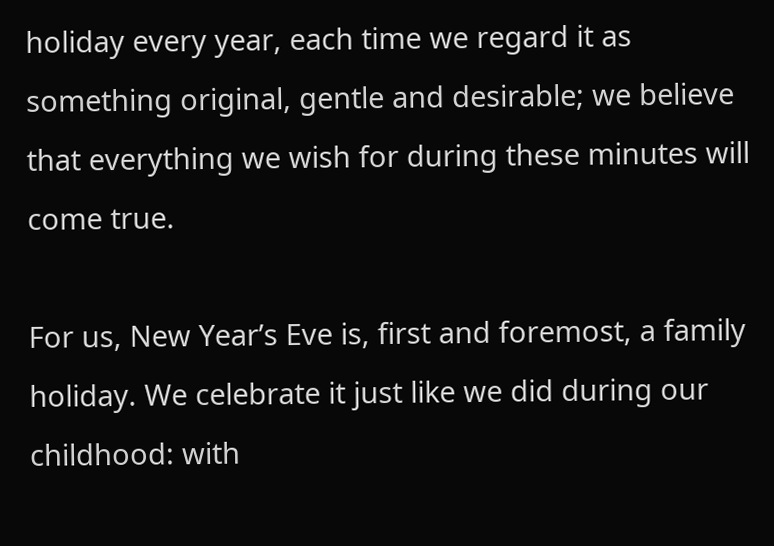holiday every year, each time we regard it as something original, gentle and desirable; we believe that everything we wish for during these minutes will come true.

For us, New Year’s Eve is, first and foremost, a family holiday. We celebrate it just like we did during our childhood: with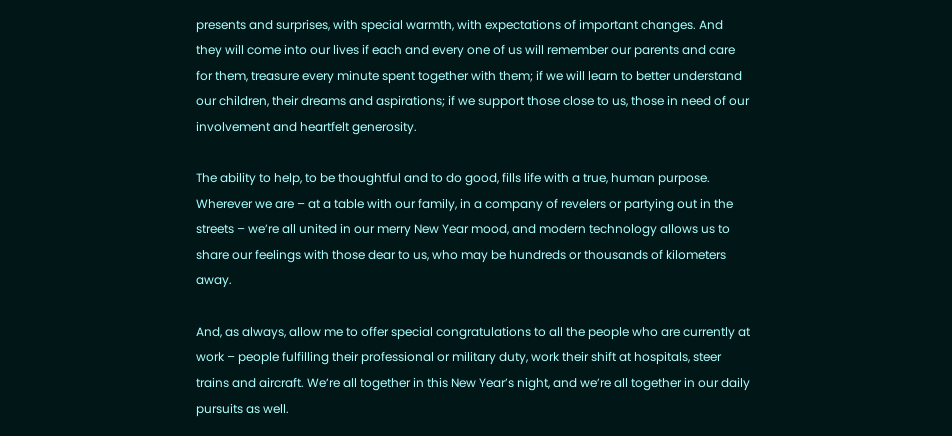presents and surprises, with special warmth, with expectations of important changes. And they will come into our lives if each and every one of us will remember our parents and care for them, treasure every minute spent together with them; if we will learn to better understand our children, their dreams and aspirations; if we support those close to us, those in need of our involvement and heartfelt generosity.

The ability to help, to be thoughtful and to do good, fills life with a true, human purpose. Wherever we are – at a table with our family, in a company of revelers or partying out in the streets – we’re all united in our merry New Year mood, and modern technology allows us to share our feelings with those dear to us, who may be hundreds or thousands of kilometers away.

And, as always, allow me to offer special congratulations to all the people who are currently at work – people fulfilling their professional or military duty, work their shift at hospitals, steer trains and aircraft. We’re all together in this New Year’s night, and we’re all together in our daily pursuits as well.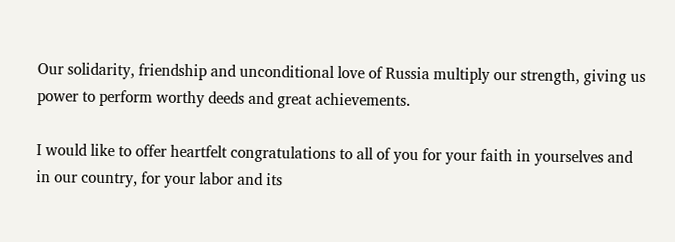Our solidarity, friendship and unconditional love of Russia multiply our strength, giving us power to perform worthy deeds and great achievements.

I would like to offer heartfelt congratulations to all of you for your faith in yourselves and in our country, for your labor and its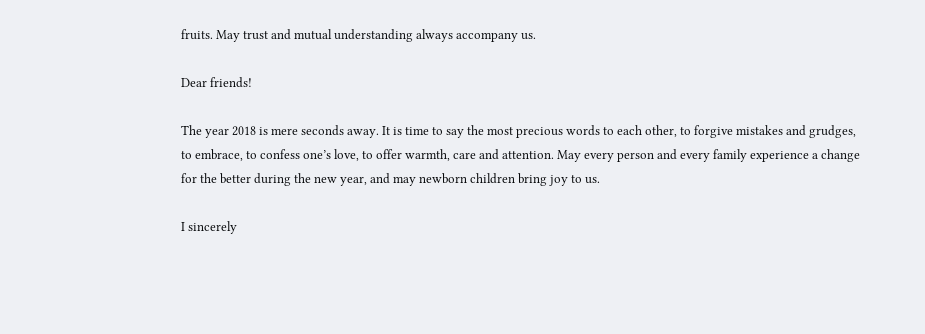fruits. May trust and mutual understanding always accompany us.

Dear friends!

The year 2018 is mere seconds away. It is time to say the most precious words to each other, to forgive mistakes and grudges, to embrace, to confess one’s love, to offer warmth, care and attention. May every person and every family experience a change for the better during the new year, and may newborn children bring joy to us.

I sincerely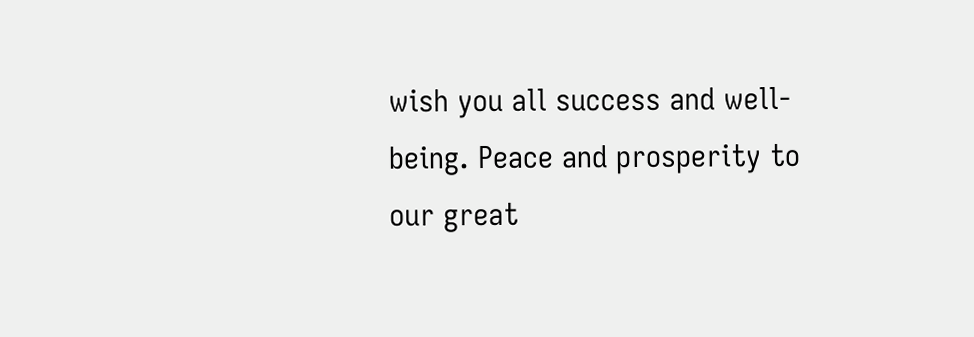wish you all success and well-being. Peace and prosperity to our great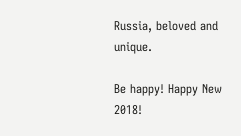Russia, beloved and unique.

Be happy! Happy New 2018!